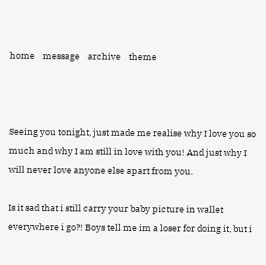home    message    archive    theme



Seeing you tonight, just made me realise why I love you so much and why I am still in love with you! And just why I will never love anyone else apart from you.

Is it sad that i still carry your baby picture in wallet everywhere i go?! Boys tell me im a loser for doing it, but i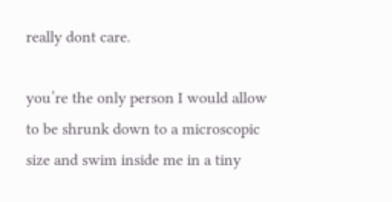really dont care.

you’re the only person I would allow to be shrunk down to a microscopic size and swim inside me in a tiny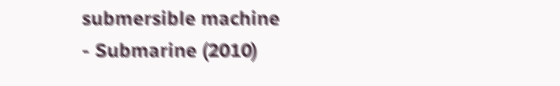submersible machine
- Submarine (2010)